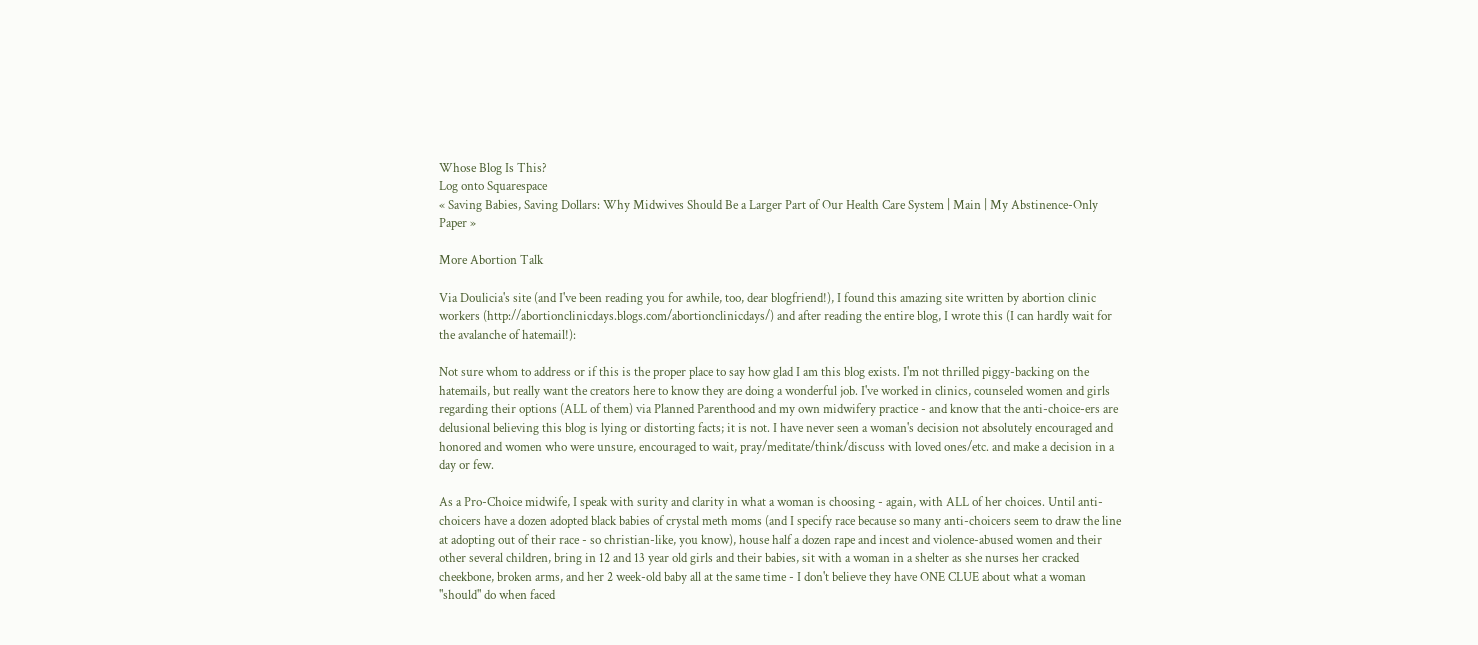Whose Blog Is This?
Log onto Squarespace
« Saving Babies, Saving Dollars: Why Midwives Should Be a Larger Part of Our Health Care System | Main | My Abstinence-Only Paper »

More Abortion Talk

Via Doulicia's site (and I've been reading you for awhile, too, dear blogfriend!), I found this amazing site written by abortion clinic workers (http://abortionclinicdays.blogs.com/abortionclinicdays/) and after reading the entire blog, I wrote this (I can hardly wait for the avalanche of hatemail!):

Not sure whom to address or if this is the proper place to say how glad I am this blog exists. I'm not thrilled piggy-backing on the hatemails, but really want the creators here to know they are doing a wonderful job. I've worked in clinics, counseled women and girls regarding their options (ALL of them) via Planned Parenthood and my own midwifery practice - and know that the anti-choice-ers are delusional believing this blog is lying or distorting facts; it is not. I have never seen a woman's decision not absolutely encouraged and honored and women who were unsure, encouraged to wait, pray/meditate/think/discuss with loved ones/etc. and make a decision in a day or few.

As a Pro-Choice midwife, I speak with surity and clarity in what a woman is choosing - again, with ALL of her choices. Until anti-choicers have a dozen adopted black babies of crystal meth moms (and I specify race because so many anti-choicers seem to draw the line at adopting out of their race - so christian-like, you know), house half a dozen rape and incest and violence-abused women and their other several children, bring in 12 and 13 year old girls and their babies, sit with a woman in a shelter as she nurses her cracked cheekbone, broken arms, and her 2 week-old baby all at the same time - I don't believe they have ONE CLUE about what a woman "should" do when faced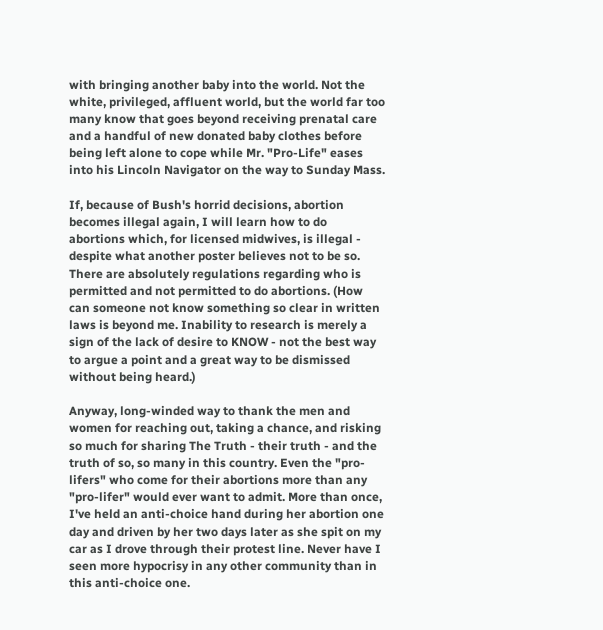with bringing another baby into the world. Not the white, privileged, affluent world, but the world far too many know that goes beyond receiving prenatal care and a handful of new donated baby clothes before being left alone to cope while Mr. "Pro-Life" eases into his Lincoln Navigator on the way to Sunday Mass.

If, because of Bush's horrid decisions, abortion becomes illegal again, I will learn how to do abortions which, for licensed midwives, is illegal - despite what another poster believes not to be so. There are absolutely regulations regarding who is permitted and not permitted to do abortions. (How can someone not know something so clear in written laws is beyond me. Inability to research is merely a sign of the lack of desire to KNOW - not the best way to argue a point and a great way to be dismissed without being heard.)

Anyway, long-winded way to thank the men and women for reaching out, taking a chance, and risking so much for sharing The Truth - their truth - and the truth of so, so many in this country. Even the "pro-lifers" who come for their abortions more than any "pro-lifer" would ever want to admit. More than once, I've held an anti-choice hand during her abortion one day and driven by her two days later as she spit on my car as I drove through their protest line. Never have I seen more hypocrisy in any other community than in this anti-choice one.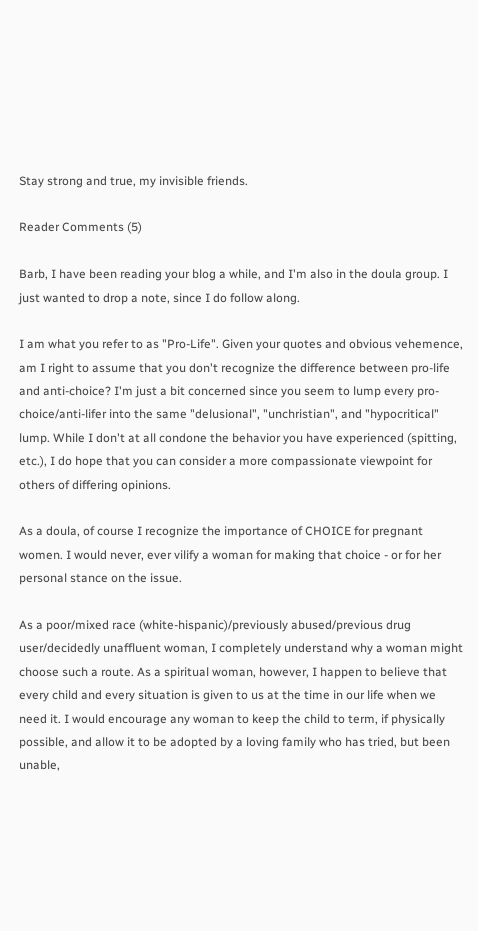Stay strong and true, my invisible friends.

Reader Comments (5)

Barb, I have been reading your blog a while, and I'm also in the doula group. I just wanted to drop a note, since I do follow along.

I am what you refer to as "Pro-Life". Given your quotes and obvious vehemence, am I right to assume that you don't recognize the difference between pro-life and anti-choice? I'm just a bit concerned since you seem to lump every pro-choice/anti-lifer into the same "delusional", "unchristian", and "hypocritical" lump. While I don't at all condone the behavior you have experienced (spitting, etc.), I do hope that you can consider a more compassionate viewpoint for others of differing opinions.

As a doula, of course I recognize the importance of CHOICE for pregnant women. I would never, ever vilify a woman for making that choice - or for her personal stance on the issue.

As a poor/mixed race (white-hispanic)/previously abused/previous drug user/decidedly unaffluent woman, I completely understand why a woman might choose such a route. As a spiritual woman, however, I happen to believe that every child and every situation is given to us at the time in our life when we need it. I would encourage any woman to keep the child to term, if physically possible, and allow it to be adopted by a loving family who has tried, but been unable,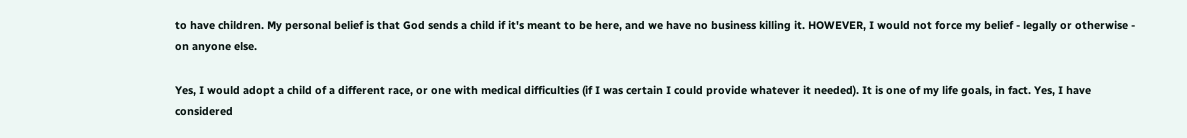to have children. My personal belief is that God sends a child if it's meant to be here, and we have no business killing it. HOWEVER, I would not force my belief - legally or otherwise - on anyone else.

Yes, I would adopt a child of a different race, or one with medical difficulties (if I was certain I could provide whatever it needed). It is one of my life goals, in fact. Yes, I have considered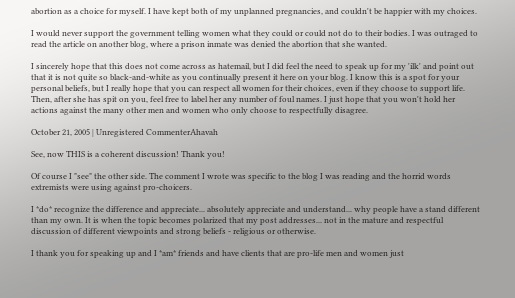abortion as a choice for myself. I have kept both of my unplanned pregnancies, and couldn't be happier with my choices.

I would never support the government telling women what they could or could not do to their bodies. I was outraged to read the article on another blog, where a prison inmate was denied the abortion that she wanted.

I sincerely hope that this does not come across as hatemail, but I did feel the need to speak up for my 'ilk' and point out that it is not quite so black-and-white as you continually present it here on your blog. I know this is a spot for your personal beliefs, but I really hope that you can respect all women for their choices, even if they choose to support life. Then, after she has spit on you, feel free to label her any number of foul names. I just hope that you won't hold her actions against the many other men and women who only choose to respectfully disagree.

October 21, 2005 | Unregistered CommenterAhavah

See, now THIS is a coherent discussion! Thank you!

Of course I "see" the other side. The comment I wrote was specific to the blog I was reading and the horrid words extremists were using against pro-choicers.

I *do* recognize the difference and appreciate... absolutely appreciate and understand... why people have a stand different than my own. It is when the topic becomes polarized that my post addresses... not in the mature and respectful discussion of different viewpoints and strong beliefs - religious or otherwise.

I thank you for speaking up and I *am* friends and have clients that are pro-life men and women just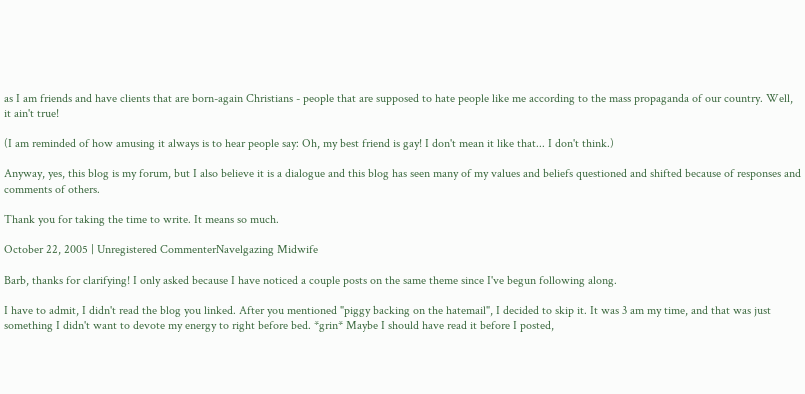as I am friends and have clients that are born-again Christians - people that are supposed to hate people like me according to the mass propaganda of our country. Well, it ain't true!

(I am reminded of how amusing it always is to hear people say: Oh, my best friend is gay! I don't mean it like that... I don't think.)

Anyway, yes, this blog is my forum, but I also believe it is a dialogue and this blog has seen many of my values and beliefs questioned and shifted because of responses and comments of others.

Thank you for taking the time to write. It means so much.

October 22, 2005 | Unregistered CommenterNavelgazing Midwife

Barb, thanks for clarifying! I only asked because I have noticed a couple posts on the same theme since I've begun following along.

I have to admit, I didn't read the blog you linked. After you mentioned "piggy backing on the hatemail", I decided to skip it. It was 3 am my time, and that was just something I didn't want to devote my energy to right before bed. *grin* Maybe I should have read it before I posted,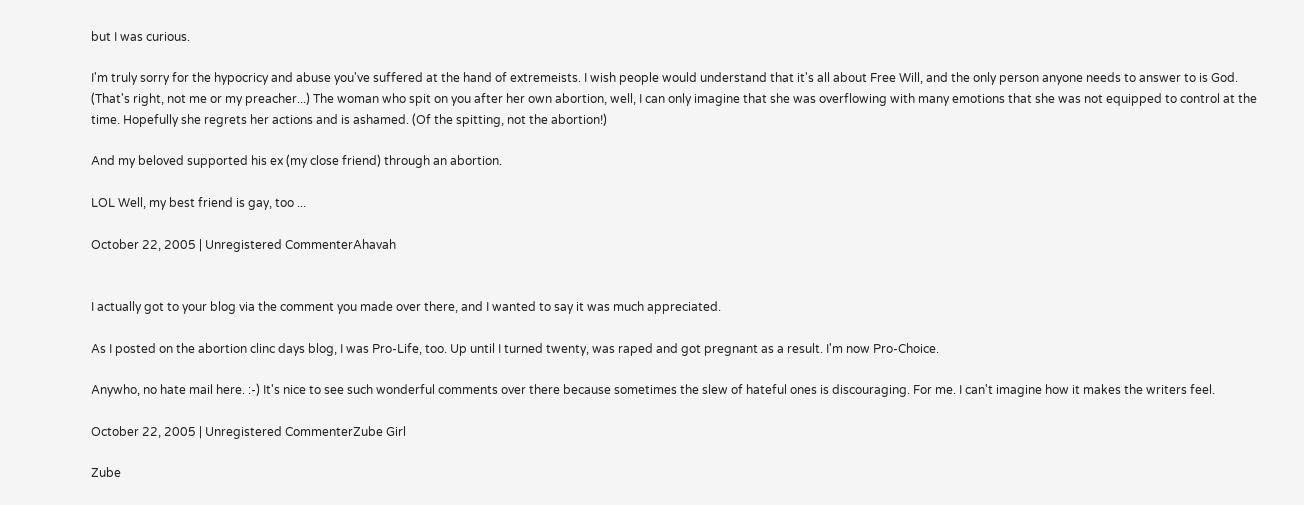but I was curious.

I'm truly sorry for the hypocricy and abuse you've suffered at the hand of extremeists. I wish people would understand that it's all about Free Will, and the only person anyone needs to answer to is God. (That's right, not me or my preacher...) The woman who spit on you after her own abortion, well, I can only imagine that she was overflowing with many emotions that she was not equipped to control at the time. Hopefully she regrets her actions and is ashamed. (Of the spitting, not the abortion!)

And my beloved supported his ex (my close friend) through an abortion.

LOL Well, my best friend is gay, too ...

October 22, 2005 | Unregistered CommenterAhavah


I actually got to your blog via the comment you made over there, and I wanted to say it was much appreciated.

As I posted on the abortion clinc days blog, I was Pro-Life, too. Up until I turned twenty, was raped and got pregnant as a result. I'm now Pro-Choice.

Anywho, no hate mail here. :-) It's nice to see such wonderful comments over there because sometimes the slew of hateful ones is discouraging. For me. I can't imagine how it makes the writers feel.

October 22, 2005 | Unregistered CommenterZube Girl

Zube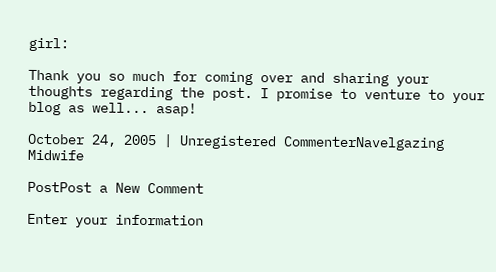girl:

Thank you so much for coming over and sharing your thoughts regarding the post. I promise to venture to your blog as well... asap!

October 24, 2005 | Unregistered CommenterNavelgazing Midwife

PostPost a New Comment

Enter your information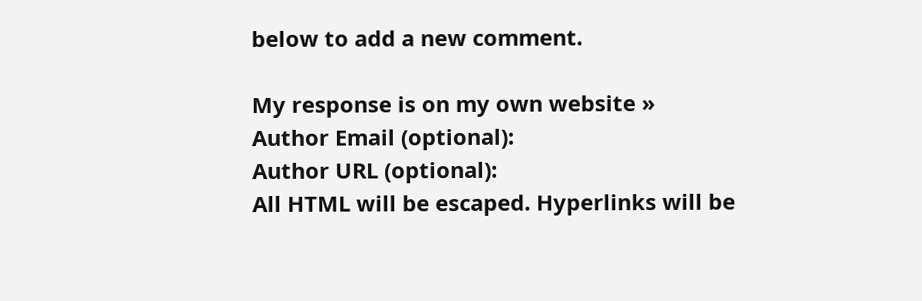below to add a new comment.

My response is on my own website »
Author Email (optional):
Author URL (optional):
All HTML will be escaped. Hyperlinks will be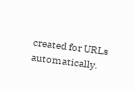created for URLs automatically.